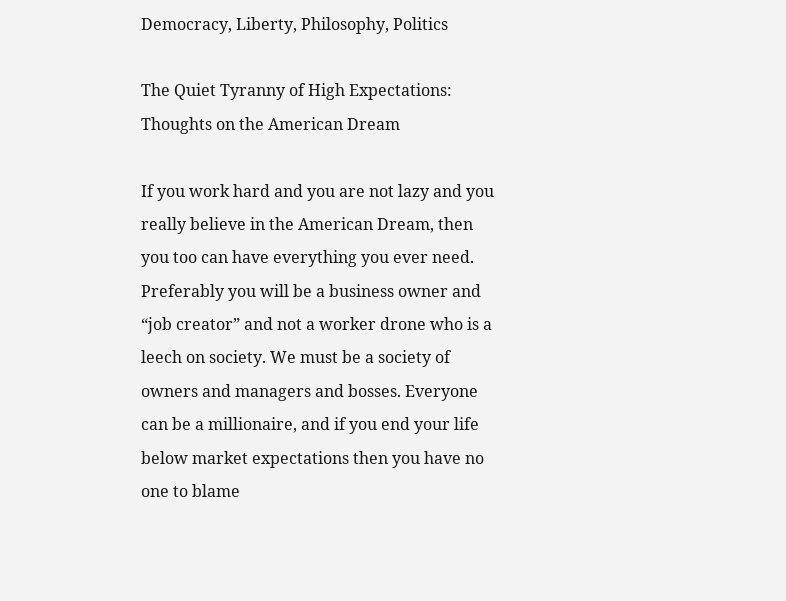Democracy, Liberty, Philosophy, Politics

The Quiet Tyranny of High Expectations: Thoughts on the American Dream

If you work hard and you are not lazy and you really believe in the American Dream, then you too can have everything you ever need. Preferably you will be a business owner and “job creator” and not a worker drone who is a leech on society. We must be a society of owners and managers and bosses. Everyone can be a millionaire, and if you end your life below market expectations then you have no one to blame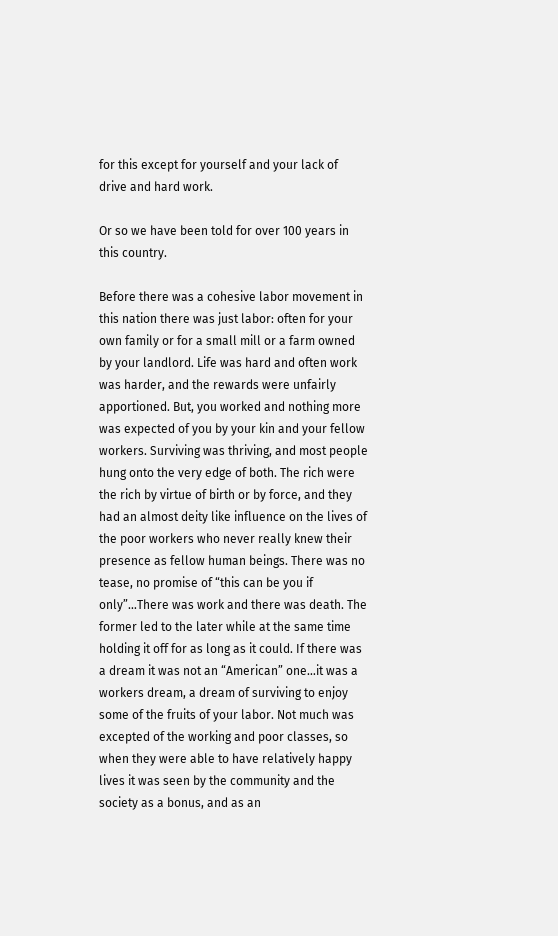for this except for yourself and your lack of drive and hard work.

Or so we have been told for over 100 years in this country.

Before there was a cohesive labor movement in this nation there was just labor: often for your own family or for a small mill or a farm owned by your landlord. Life was hard and often work was harder, and the rewards were unfairly apportioned. But, you worked and nothing more was expected of you by your kin and your fellow workers. Surviving was thriving, and most people hung onto the very edge of both. The rich were the rich by virtue of birth or by force, and they had an almost deity like influence on the lives of the poor workers who never really knew their presence as fellow human beings. There was no tease, no promise of “this can be you if only”…There was work and there was death. The former led to the later while at the same time holding it off for as long as it could. If there was a dream it was not an “American” one…it was a workers dream, a dream of surviving to enjoy some of the fruits of your labor. Not much was excepted of the working and poor classes, so when they were able to have relatively happy lives it was seen by the community and the society as a bonus, and as an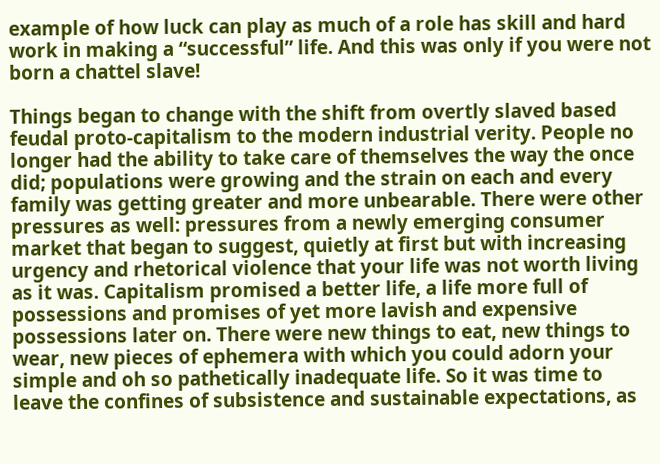example of how luck can play as much of a role has skill and hard work in making a “successful” life. And this was only if you were not born a chattel slave!

Things began to change with the shift from overtly slaved based feudal proto-capitalism to the modern industrial verity. People no longer had the ability to take care of themselves the way the once did; populations were growing and the strain on each and every family was getting greater and more unbearable. There were other pressures as well: pressures from a newly emerging consumer market that began to suggest, quietly at first but with increasing urgency and rhetorical violence that your life was not worth living as it was. Capitalism promised a better life, a life more full of possessions and promises of yet more lavish and expensive possessions later on. There were new things to eat, new things to wear, new pieces of ephemera with which you could adorn your simple and oh so pathetically inadequate life. So it was time to leave the confines of subsistence and sustainable expectations, as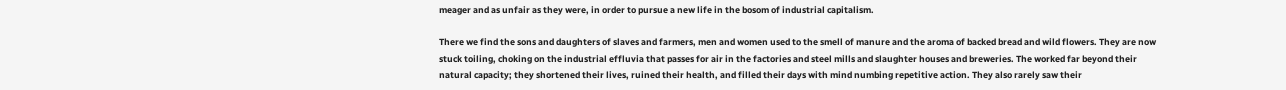meager and as unfair as they were, in order to pursue a new life in the bosom of industrial capitalism.

There we find the sons and daughters of slaves and farmers, men and women used to the smell of manure and the aroma of backed bread and wild flowers. They are now stuck toiling, choking on the industrial effluvia that passes for air in the factories and steel mills and slaughter houses and breweries. The worked far beyond their natural capacity; they shortened their lives, ruined their health, and filled their days with mind numbing repetitive action. They also rarely saw their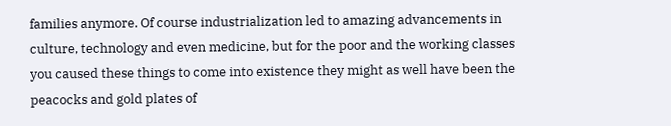families anymore. Of course industrialization led to amazing advancements in culture, technology and even medicine, but for the poor and the working classes you caused these things to come into existence they might as well have been the peacocks and gold plates of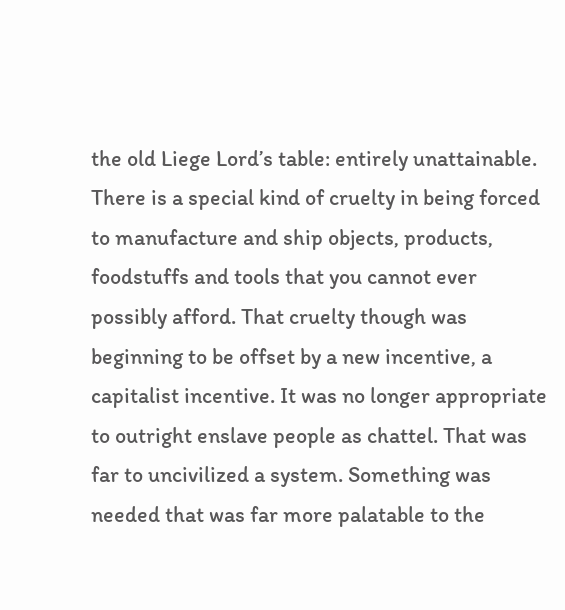the old Liege Lord’s table: entirely unattainable. There is a special kind of cruelty in being forced to manufacture and ship objects, products, foodstuffs and tools that you cannot ever possibly afford. That cruelty though was beginning to be offset by a new incentive, a capitalist incentive. It was no longer appropriate to outright enslave people as chattel. That was far to uncivilized a system. Something was needed that was far more palatable to the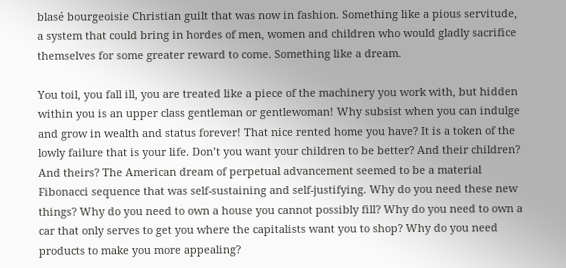blasé bourgeoisie Christian guilt that was now in fashion. Something like a pious servitude, a system that could bring in hordes of men, women and children who would gladly sacrifice themselves for some greater reward to come. Something like a dream.

You toil, you fall ill, you are treated like a piece of the machinery you work with, but hidden within you is an upper class gentleman or gentlewoman! Why subsist when you can indulge and grow in wealth and status forever! That nice rented home you have? It is a token of the lowly failure that is your life. Don’t you want your children to be better? And their children? And theirs? The American dream of perpetual advancement seemed to be a material Fibonacci sequence that was self-sustaining and self-justifying. Why do you need these new things? Why do you need to own a house you cannot possibly fill? Why do you need to own a car that only serves to get you where the capitalists want you to shop? Why do you need products to make you more appealing?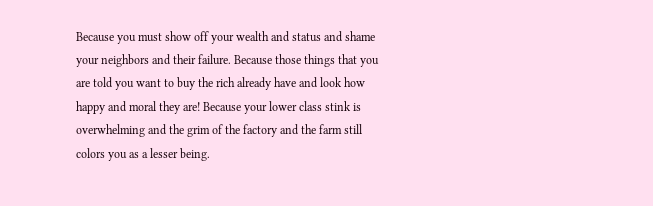Because you must show off your wealth and status and shame your neighbors and their failure. Because those things that you are told you want to buy the rich already have and look how happy and moral they are! Because your lower class stink is overwhelming and the grim of the factory and the farm still colors you as a lesser being.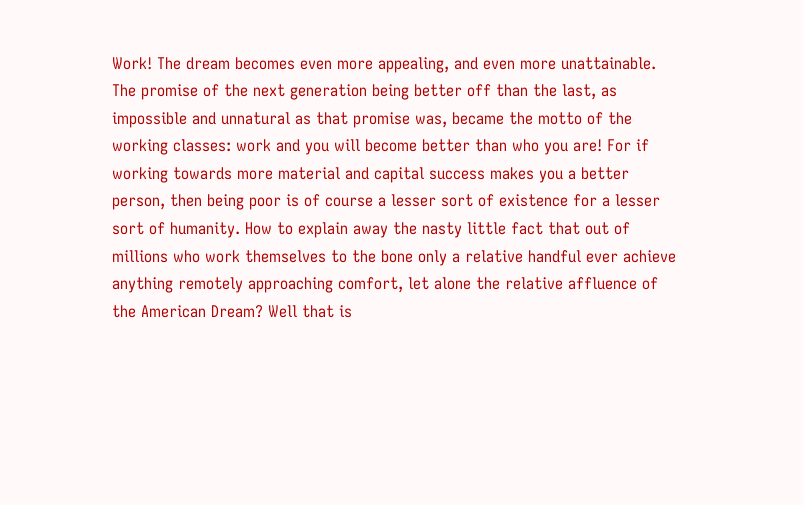Work! The dream becomes even more appealing, and even more unattainable. The promise of the next generation being better off than the last, as impossible and unnatural as that promise was, became the motto of the working classes: work and you will become better than who you are! For if working towards more material and capital success makes you a better person, then being poor is of course a lesser sort of existence for a lesser sort of humanity. How to explain away the nasty little fact that out of millions who work themselves to the bone only a relative handful ever achieve anything remotely approaching comfort, let alone the relative affluence of the American Dream? Well that is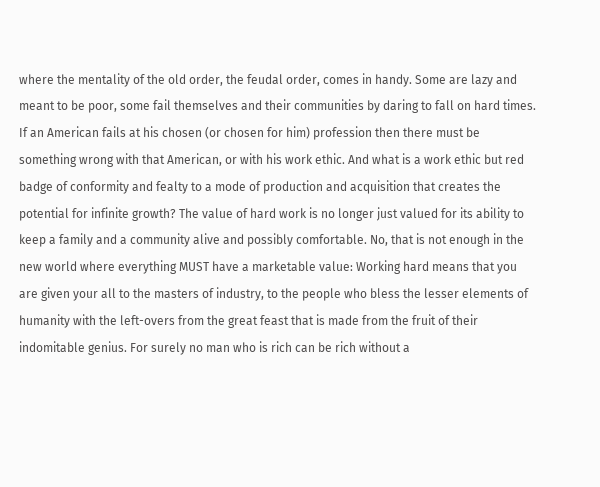where the mentality of the old order, the feudal order, comes in handy. Some are lazy and meant to be poor, some fail themselves and their communities by daring to fall on hard times. If an American fails at his chosen (or chosen for him) profession then there must be something wrong with that American, or with his work ethic. And what is a work ethic but red badge of conformity and fealty to a mode of production and acquisition that creates the potential for infinite growth? The value of hard work is no longer just valued for its ability to keep a family and a community alive and possibly comfortable. No, that is not enough in the new world where everything MUST have a marketable value: Working hard means that you are given your all to the masters of industry, to the people who bless the lesser elements of humanity with the left-overs from the great feast that is made from the fruit of their indomitable genius. For surely no man who is rich can be rich without a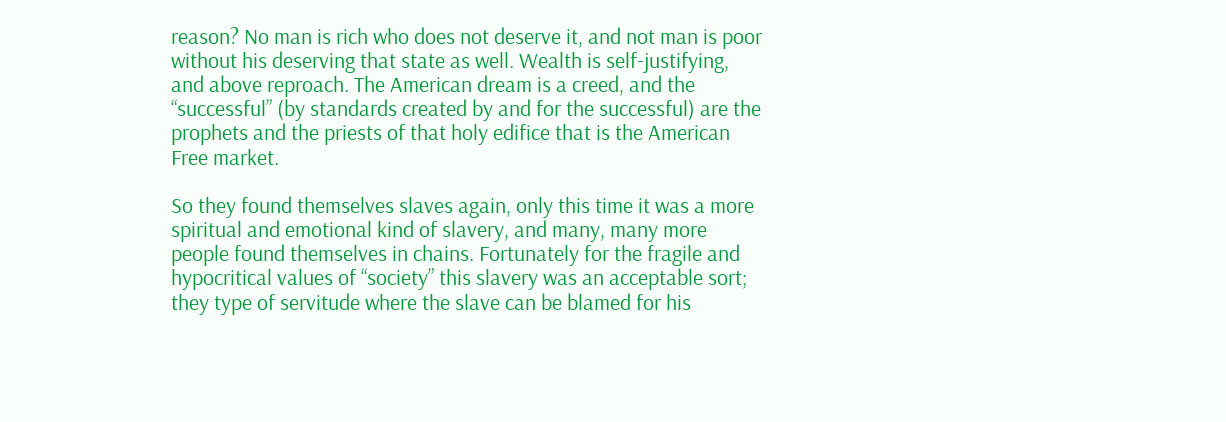reason? No man is rich who does not deserve it, and not man is poor without his deserving that state as well. Wealth is self-justifying, and above reproach. The American dream is a creed, and the “successful” (by standards created by and for the successful) are the prophets and the priests of that holy edifice that is the American Free market.

So they found themselves slaves again, only this time it was a more spiritual and emotional kind of slavery, and many, many more people found themselves in chains. Fortunately for the fragile and hypocritical values of “society” this slavery was an acceptable sort; they type of servitude where the slave can be blamed for his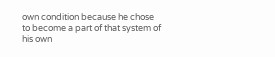own condition because he chose to become a part of that system of his own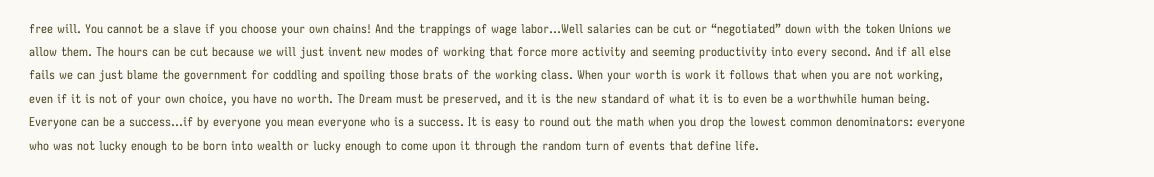free will. You cannot be a slave if you choose your own chains! And the trappings of wage labor…Well salaries can be cut or “negotiated” down with the token Unions we allow them. The hours can be cut because we will just invent new modes of working that force more activity and seeming productivity into every second. And if all else fails we can just blame the government for coddling and spoiling those brats of the working class. When your worth is work it follows that when you are not working, even if it is not of your own choice, you have no worth. The Dream must be preserved, and it is the new standard of what it is to even be a worthwhile human being. Everyone can be a success…if by everyone you mean everyone who is a success. It is easy to round out the math when you drop the lowest common denominators: everyone who was not lucky enough to be born into wealth or lucky enough to come upon it through the random turn of events that define life.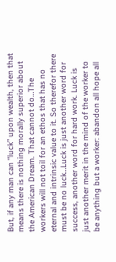But, if any man can “luck” upon wealth, then that means there is nothing morally superior about the American Dream. That cannot do…The workers will not toil for an ethos that has no eternal and intrinsic value to it. So therefor there must be no luck…Luck is just another word for success, another word for hard work. Luck is just another merit in the mind of the worker to be anything but a worker: abandon all hope all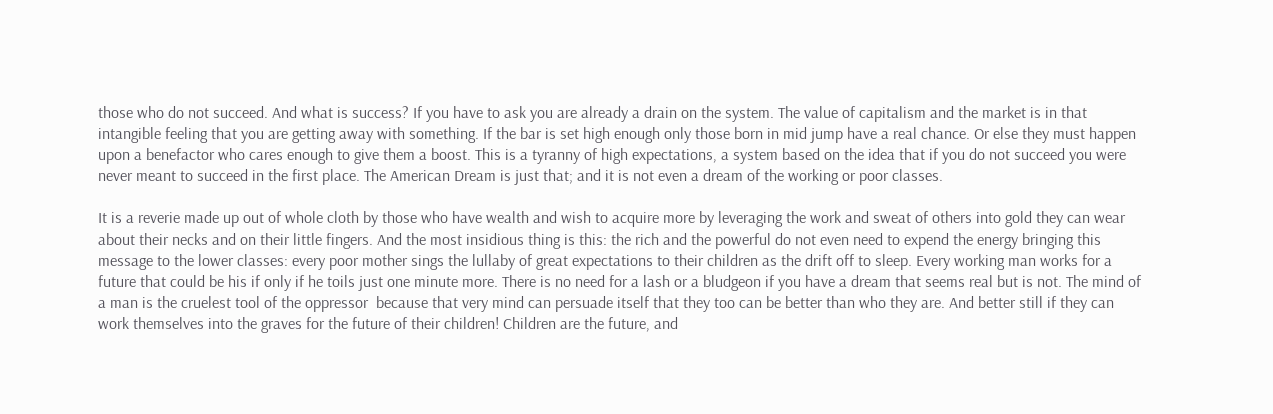those who do not succeed. And what is success? If you have to ask you are already a drain on the system. The value of capitalism and the market is in that intangible feeling that you are getting away with something. If the bar is set high enough only those born in mid jump have a real chance. Or else they must happen upon a benefactor who cares enough to give them a boost. This is a tyranny of high expectations, a system based on the idea that if you do not succeed you were never meant to succeed in the first place. The American Dream is just that; and it is not even a dream of the working or poor classes.

It is a reverie made up out of whole cloth by those who have wealth and wish to acquire more by leveraging the work and sweat of others into gold they can wear about their necks and on their little fingers. And the most insidious thing is this: the rich and the powerful do not even need to expend the energy bringing this message to the lower classes: every poor mother sings the lullaby of great expectations to their children as the drift off to sleep. Every working man works for a future that could be his if only if he toils just one minute more. There is no need for a lash or a bludgeon if you have a dream that seems real but is not. The mind of a man is the cruelest tool of the oppressor  because that very mind can persuade itself that they too can be better than who they are. And better still if they can work themselves into the graves for the future of their children! Children are the future, and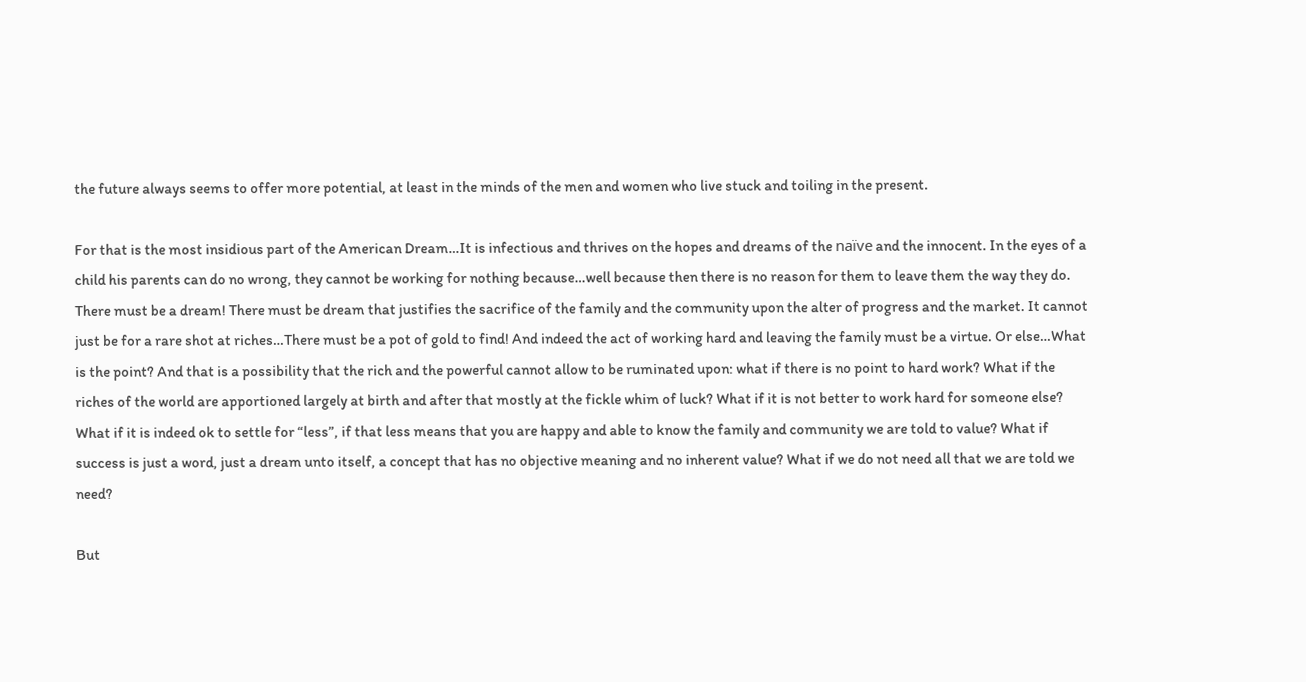the future always seems to offer more potential, at least in the minds of the men and women who live stuck and toiling in the present.

For that is the most insidious part of the American Dream…It is infectious and thrives on the hopes and dreams of the naïve and the innocent. In the eyes of a child his parents can do no wrong, they cannot be working for nothing because…well because then there is no reason for them to leave them the way they do. There must be a dream! There must be dream that justifies the sacrifice of the family and the community upon the alter of progress and the market. It cannot just be for a rare shot at riches…There must be a pot of gold to find! And indeed the act of working hard and leaving the family must be a virtue. Or else…What is the point? And that is a possibility that the rich and the powerful cannot allow to be ruminated upon: what if there is no point to hard work? What if the riches of the world are apportioned largely at birth and after that mostly at the fickle whim of luck? What if it is not better to work hard for someone else? What if it is indeed ok to settle for “less”, if that less means that you are happy and able to know the family and community we are told to value? What if success is just a word, just a dream unto itself, a concept that has no objective meaning and no inherent value? What if we do not need all that we are told we need?

But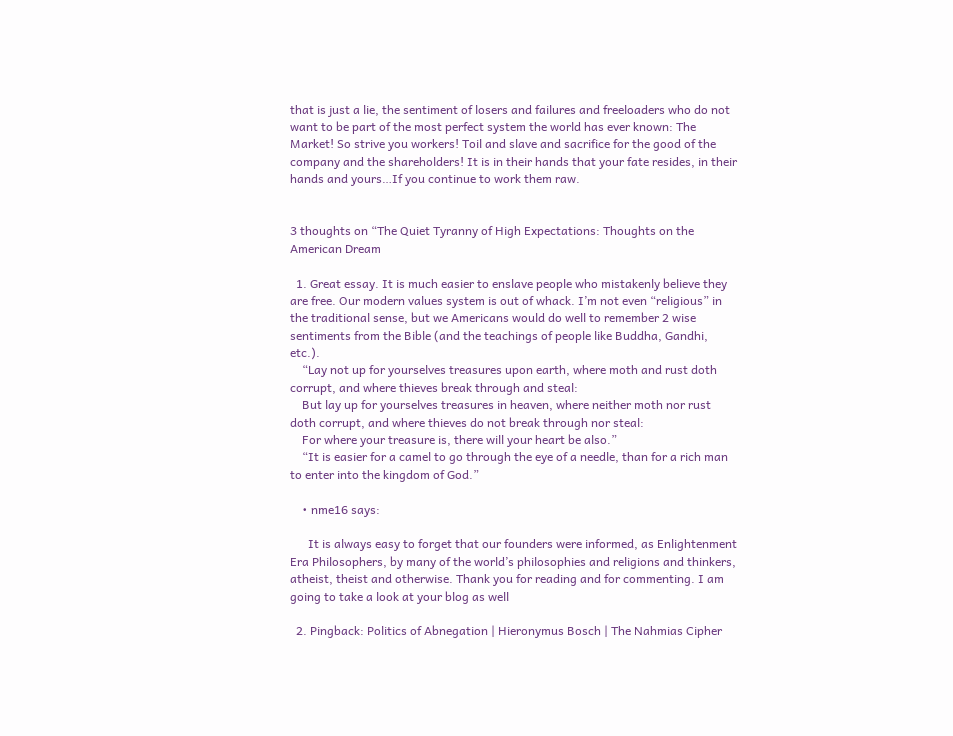that is just a lie, the sentiment of losers and failures and freeloaders who do not want to be part of the most perfect system the world has ever known: The Market! So strive you workers! Toil and slave and sacrifice for the good of the company and the shareholders! It is in their hands that your fate resides, in their hands and yours…If you continue to work them raw.


3 thoughts on “The Quiet Tyranny of High Expectations: Thoughts on the American Dream

  1. Great essay. It is much easier to enslave people who mistakenly believe they are free. Our modern values system is out of whack. I’m not even “religious” in the traditional sense, but we Americans would do well to remember 2 wise sentiments from the Bible (and the teachings of people like Buddha, Gandhi, etc.).
    “Lay not up for yourselves treasures upon earth, where moth and rust doth corrupt, and where thieves break through and steal:
    But lay up for yourselves treasures in heaven, where neither moth nor rust doth corrupt, and where thieves do not break through nor steal:
    For where your treasure is, there will your heart be also.”
    “It is easier for a camel to go through the eye of a needle, than for a rich man to enter into the kingdom of God.”

    • nme16 says:

      It is always easy to forget that our founders were informed, as Enlightenment Era Philosophers, by many of the world’s philosophies and religions and thinkers, atheist, theist and otherwise. Thank you for reading and for commenting. I am going to take a look at your blog as well

  2. Pingback: Politics of Abnegation | Hieronymus Bosch | The Nahmias Cipher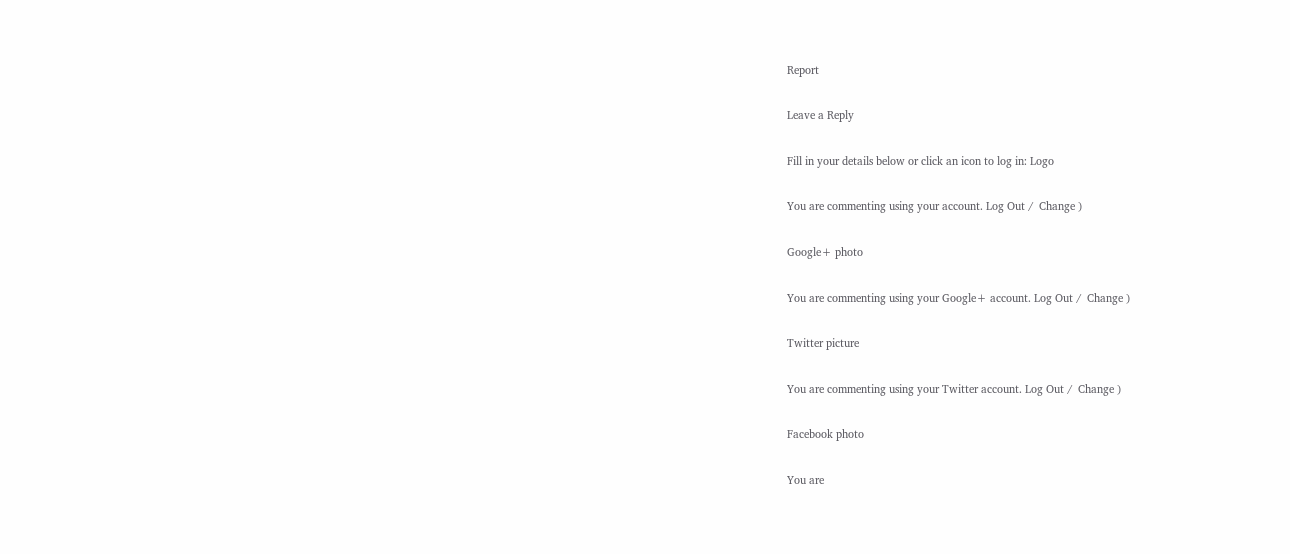Report

Leave a Reply

Fill in your details below or click an icon to log in: Logo

You are commenting using your account. Log Out /  Change )

Google+ photo

You are commenting using your Google+ account. Log Out /  Change )

Twitter picture

You are commenting using your Twitter account. Log Out /  Change )

Facebook photo

You are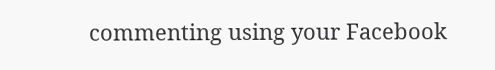commenting using your Facebook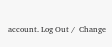account. Log Out /  Change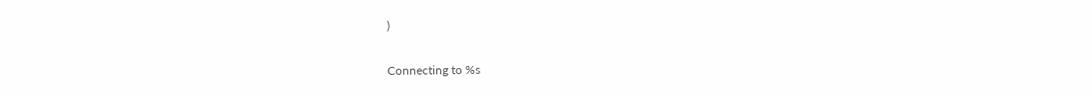)


Connecting to %s